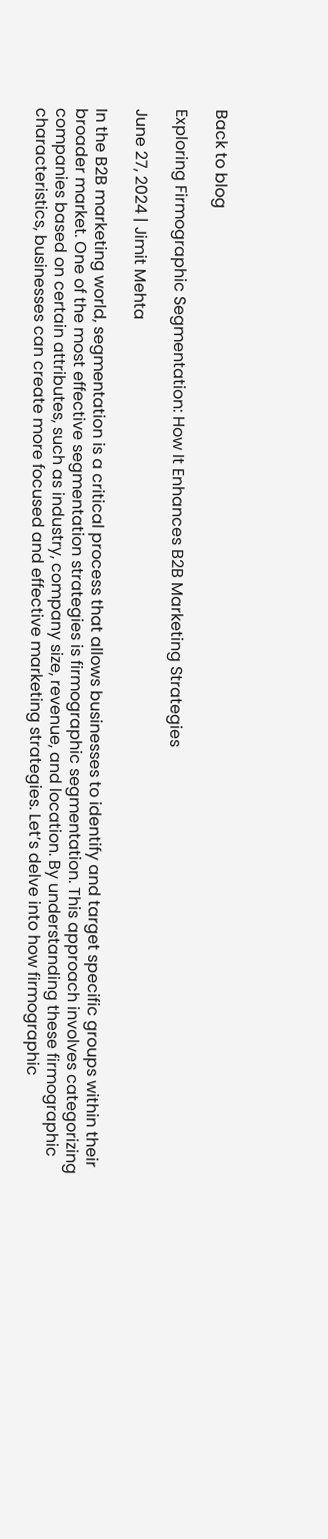Back to blog

Exploring Firmographic Segmentation: How It Enhances B2B Marketing Strategies

June 27, 2024 | Jimit Mehta

In the B2B marketing world, segmentation is a critical process that allows businesses to identify and target specific groups within their broader market. One of the most effective segmentation strategies is firmographic segmentation. This approach involves categorizing companies based on certain attributes, such as industry, company size, revenue, and location. By understanding these firmographic characteristics, businesses can create more focused and effective marketing strategies. Let’s delve into how firmographic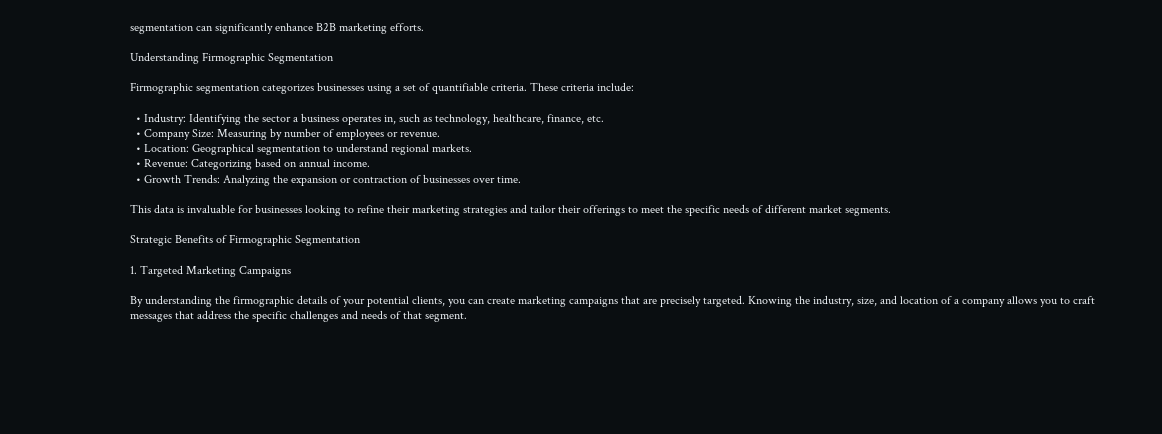segmentation can significantly enhance B2B marketing efforts.

Understanding Firmographic Segmentation

Firmographic segmentation categorizes businesses using a set of quantifiable criteria. These criteria include:

  • Industry: Identifying the sector a business operates in, such as technology, healthcare, finance, etc.
  • Company Size: Measuring by number of employees or revenue.
  • Location: Geographical segmentation to understand regional markets.
  • Revenue: Categorizing based on annual income.
  • Growth Trends: Analyzing the expansion or contraction of businesses over time.

This data is invaluable for businesses looking to refine their marketing strategies and tailor their offerings to meet the specific needs of different market segments.

Strategic Benefits of Firmographic Segmentation

1. Targeted Marketing Campaigns

By understanding the firmographic details of your potential clients, you can create marketing campaigns that are precisely targeted. Knowing the industry, size, and location of a company allows you to craft messages that address the specific challenges and needs of that segment.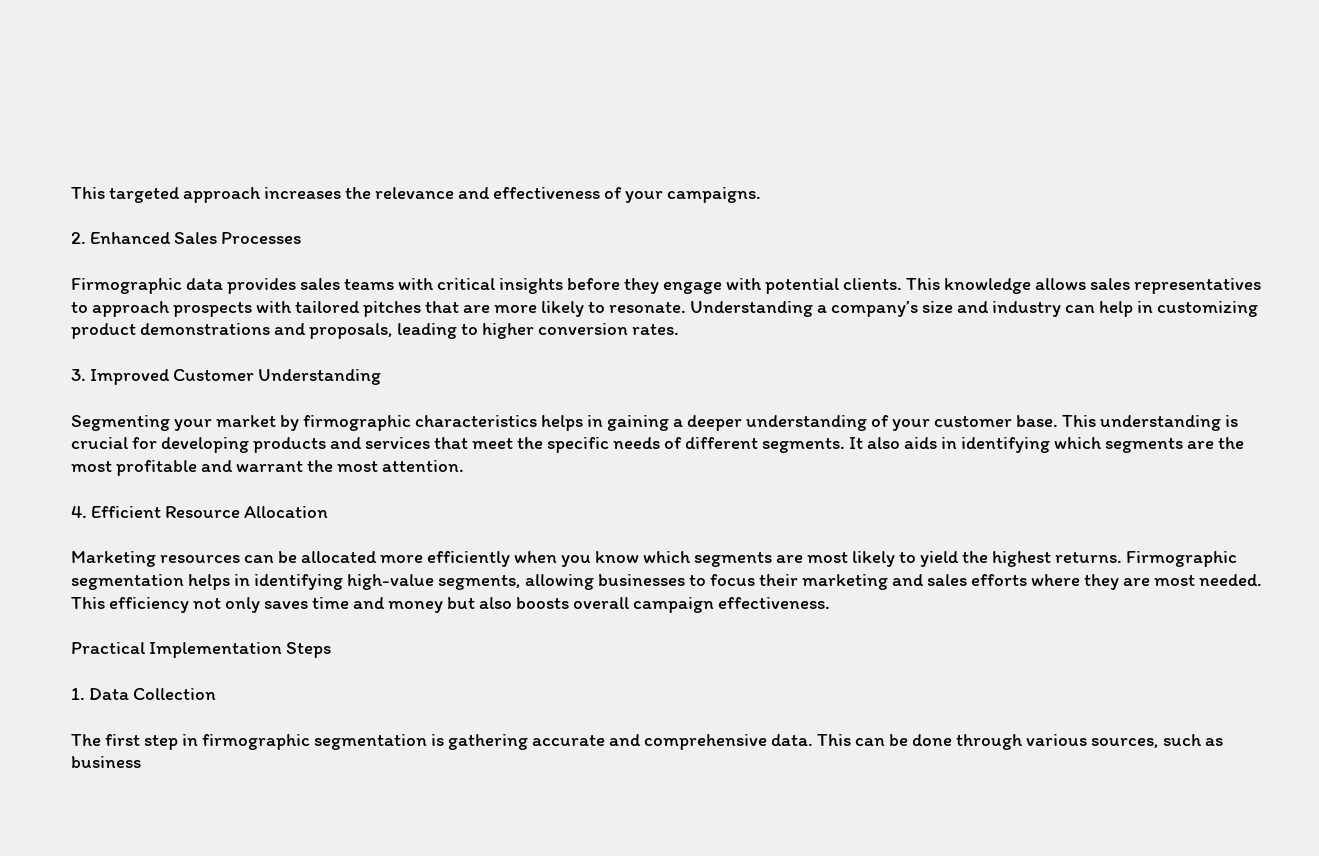This targeted approach increases the relevance and effectiveness of your campaigns.

2. Enhanced Sales Processes

Firmographic data provides sales teams with critical insights before they engage with potential clients. This knowledge allows sales representatives to approach prospects with tailored pitches that are more likely to resonate. Understanding a company’s size and industry can help in customizing product demonstrations and proposals, leading to higher conversion rates.

3. Improved Customer Understanding

Segmenting your market by firmographic characteristics helps in gaining a deeper understanding of your customer base. This understanding is crucial for developing products and services that meet the specific needs of different segments. It also aids in identifying which segments are the most profitable and warrant the most attention.

4. Efficient Resource Allocation

Marketing resources can be allocated more efficiently when you know which segments are most likely to yield the highest returns. Firmographic segmentation helps in identifying high-value segments, allowing businesses to focus their marketing and sales efforts where they are most needed. This efficiency not only saves time and money but also boosts overall campaign effectiveness.

Practical Implementation Steps

1. Data Collection

The first step in firmographic segmentation is gathering accurate and comprehensive data. This can be done through various sources, such as business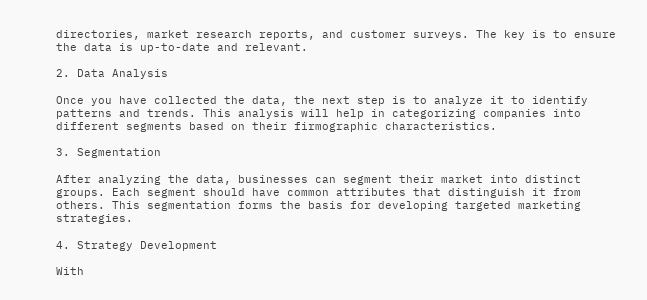directories, market research reports, and customer surveys. The key is to ensure the data is up-to-date and relevant.

2. Data Analysis

Once you have collected the data, the next step is to analyze it to identify patterns and trends. This analysis will help in categorizing companies into different segments based on their firmographic characteristics.

3. Segmentation

After analyzing the data, businesses can segment their market into distinct groups. Each segment should have common attributes that distinguish it from others. This segmentation forms the basis for developing targeted marketing strategies.

4. Strategy Development

With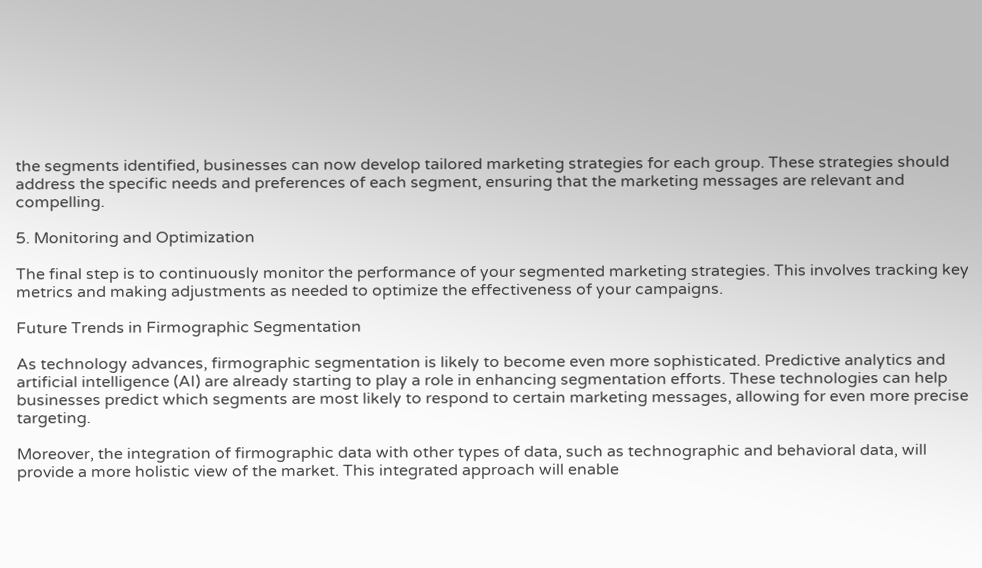the segments identified, businesses can now develop tailored marketing strategies for each group. These strategies should address the specific needs and preferences of each segment, ensuring that the marketing messages are relevant and compelling.

5. Monitoring and Optimization

The final step is to continuously monitor the performance of your segmented marketing strategies. This involves tracking key metrics and making adjustments as needed to optimize the effectiveness of your campaigns.

Future Trends in Firmographic Segmentation

As technology advances, firmographic segmentation is likely to become even more sophisticated. Predictive analytics and artificial intelligence (AI) are already starting to play a role in enhancing segmentation efforts. These technologies can help businesses predict which segments are most likely to respond to certain marketing messages, allowing for even more precise targeting.

Moreover, the integration of firmographic data with other types of data, such as technographic and behavioral data, will provide a more holistic view of the market. This integrated approach will enable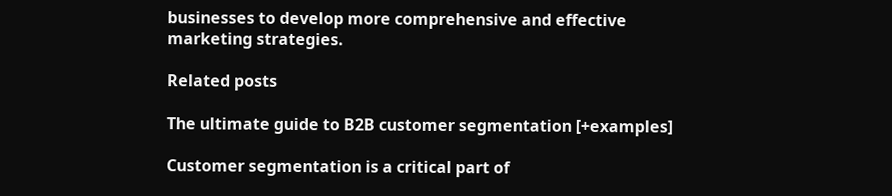businesses to develop more comprehensive and effective marketing strategies.

Related posts

The ultimate guide to B2B customer segmentation [+examples]

Customer segmentation is a critical part of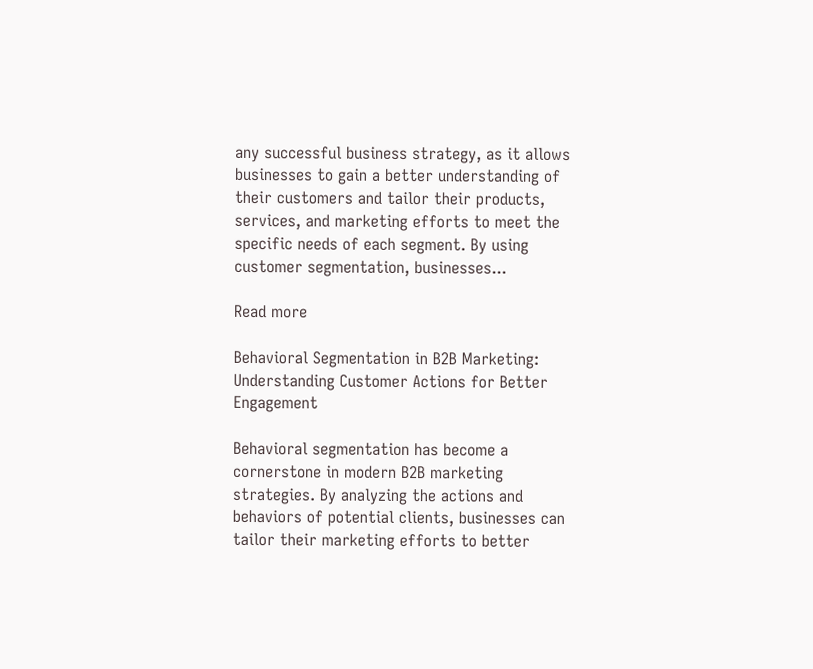any successful business strategy, as it allows businesses to gain a better understanding of their customers and tailor their products, services, and marketing efforts to meet the specific needs of each segment. By using customer segmentation, businesses...

Read more

Behavioral Segmentation in B2B Marketing: Understanding Customer Actions for Better Engagement

Behavioral segmentation has become a cornerstone in modern B2B marketing strategies. By analyzing the actions and behaviors of potential clients, businesses can tailor their marketing efforts to better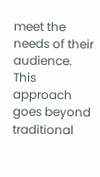meet the needs of their audience. This approach goes beyond traditional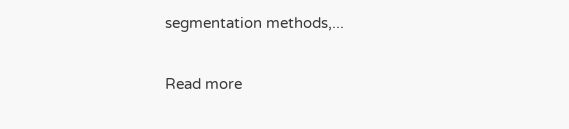segmentation methods,...

Read more